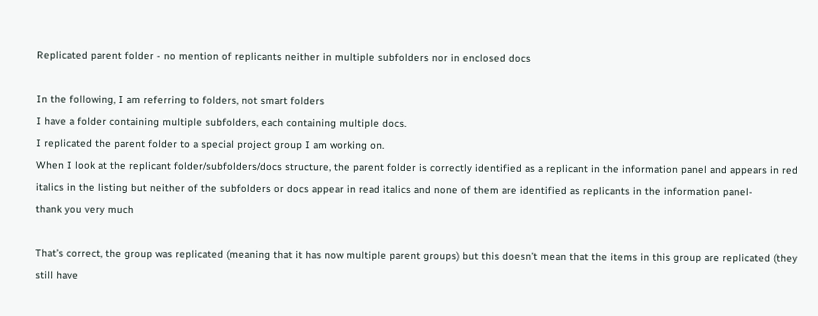Replicated parent folder - no mention of replicants neither in multiple subfolders nor in enclosed docs

In the following, I am referring to folders, not smart folders
I have a folder containing multiple subfolders, each containing multiple docs.
I replicated the parent folder to a special project group I am working on.
When I look at the replicant folder/subfolders/docs structure, the parent folder is correctly identified as a replicant in the information panel and appears in red italics in the listing but neither of the subfolders or docs appear in read italics and none of them are identified as replicants in the information panel-
thank you very much

That’s correct, the group was replicated (meaning that it has now multiple parent groups) but this doesn’t mean that the items in this group are replicated (they still have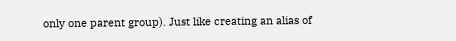only one parent group). Just like creating an alias of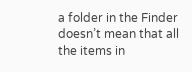a folder in the Finder doesn’t mean that all the items in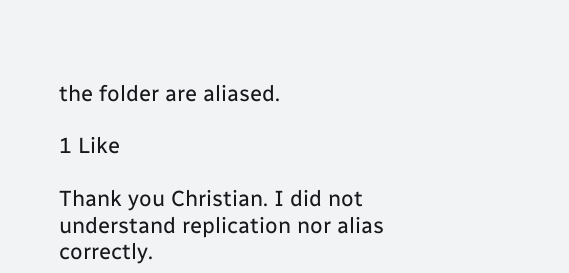the folder are aliased.

1 Like

Thank you Christian. I did not understand replication nor alias correctly.